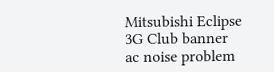Mitsubishi Eclipse 3G Club banner
ac noise problem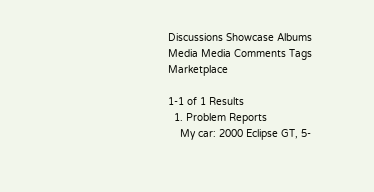Discussions Showcase Albums Media Media Comments Tags Marketplace

1-1 of 1 Results
  1. Problem Reports
    My car: 2000 Eclipse GT, 5-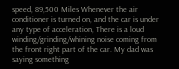speed, 89,500 Miles Whenever the air conditioner is turned on, and the car is under any type of acceleration, There is a loud winding/grinding/whining noise coming from the front right part of the car. My dad was saying something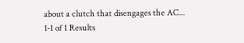about a clutch that disengages the AC...
1-1 of 1 Results